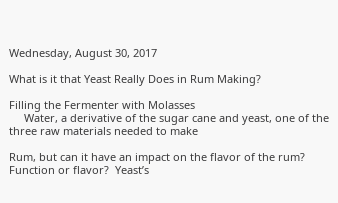Wednesday, August 30, 2017

What is it that Yeast Really Does in Rum Making?

Filling the Fermenter with Molasses
     Water, a derivative of the sugar cane and yeast, one of the three raw materials needed to make

Rum, but can it have an impact on the flavor of the rum?   Function or flavor?  Yeast’s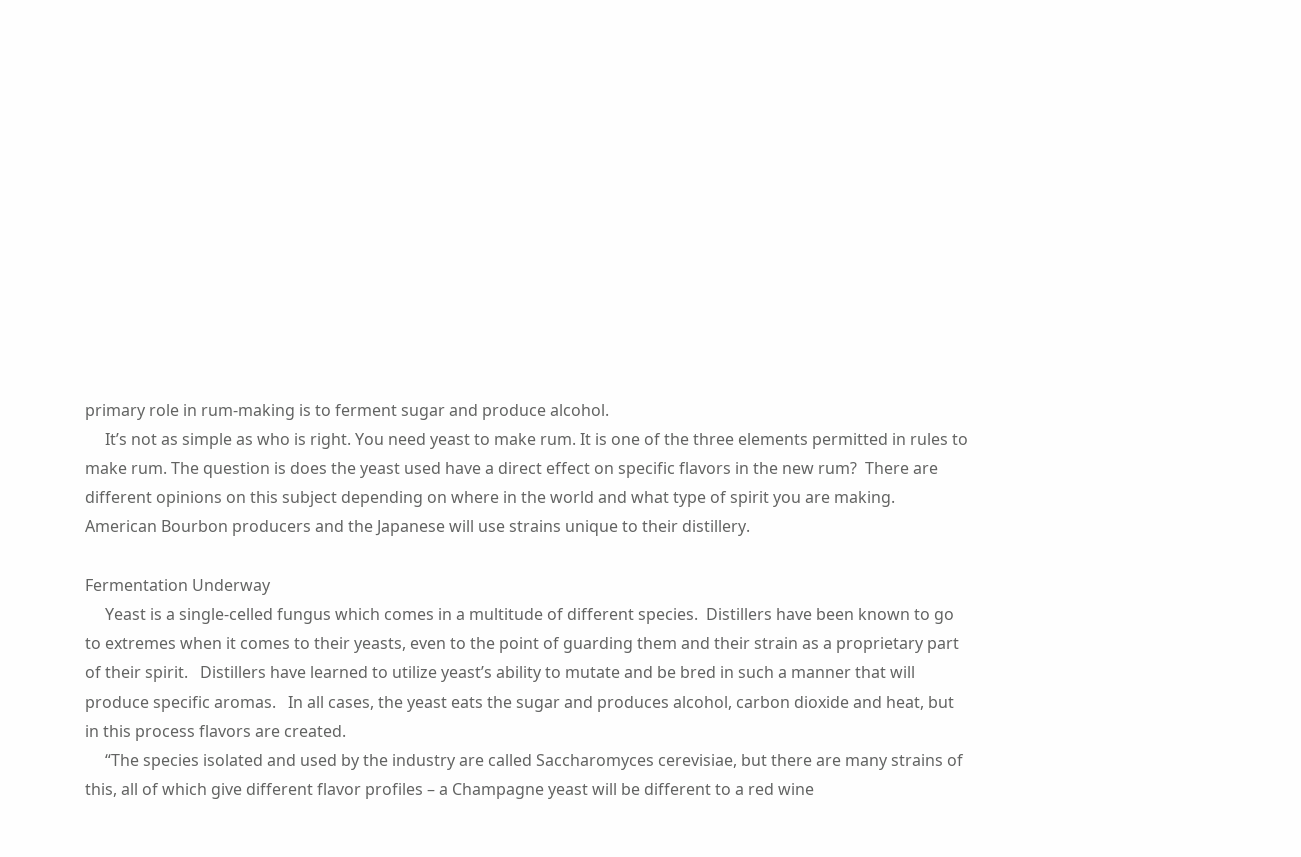primary role in rum-making is to ferment sugar and produce alcohol.
     It’s not as simple as who is right. You need yeast to make rum. It is one of the three elements permitted in rules to make rum. The question is does the yeast used have a direct effect on specific flavors in the new rum?  There are different opinions on this subject depending on where in the world and what type of spirit you are making.  American Bourbon producers and the Japanese will use strains unique to their distillery.

Fermentation Underway
     Yeast is a single-celled fungus which comes in a multitude of different species.  Distillers have been known to go to extremes when it comes to their yeasts, even to the point of guarding them and their strain as a proprietary part of their spirit.   Distillers have learned to utilize yeast’s ability to mutate and be bred in such a manner that will produce specific aromas.   In all cases, the yeast eats the sugar and produces alcohol, carbon dioxide and heat, but in this process flavors are created.
     “The species isolated and used by the industry are called Saccharomyces cerevisiae, but there are many strains of this, all of which give different flavor profiles – a Champagne yeast will be different to a red wine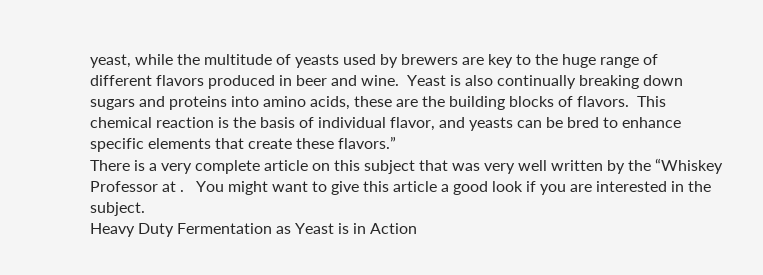yeast, while the multitude of yeasts used by brewers are key to the huge range of different flavors produced in beer and wine.  Yeast is also continually breaking down sugars and proteins into amino acids, these are the building blocks of flavors.  This chemical reaction is the basis of individual flavor, and yeasts can be bred to enhance specific elements that create these flavors.”
There is a very complete article on this subject that was very well written by the “Whiskey Professor at .   You might want to give this article a good look if you are interested in the subject.
Heavy Duty Fermentation as Yeast is in Action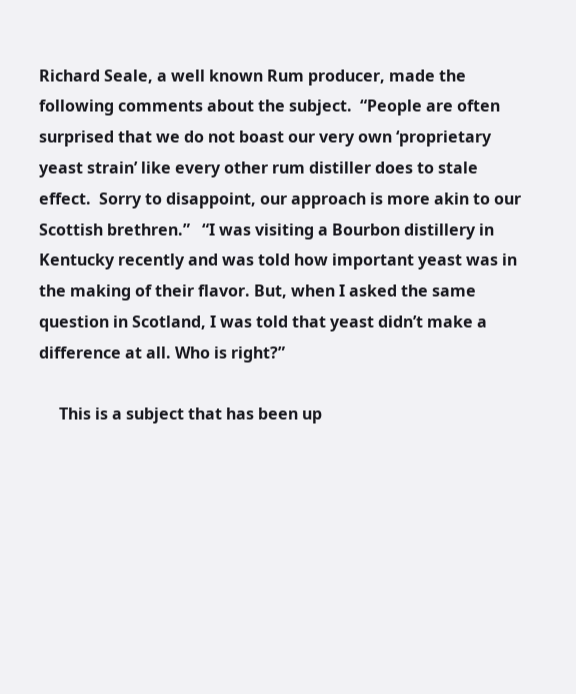Richard Seale, a well known Rum producer, made the following comments about the subject.  “People are often surprised that we do not boast our very own ‘proprietary yeast strain’ like every other rum distiller does to stale effect.  Sorry to disappoint, our approach is more akin to our Scottish brethren.”   “I was visiting a Bourbon distillery in Kentucky recently and was told how important yeast was in the making of their flavor. But, when I asked the same question in Scotland, I was told that yeast didn’t make a difference at all. Who is right?”

     This is a subject that has been up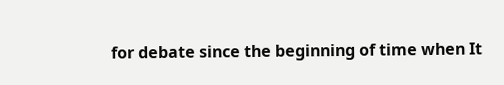for debate since the beginning of time when It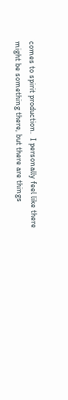comes to spirit production.  I personally feel like there might be something there, but there are things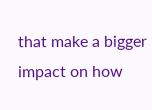that make a bigger impact on how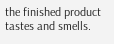the finished product tastes and smells.